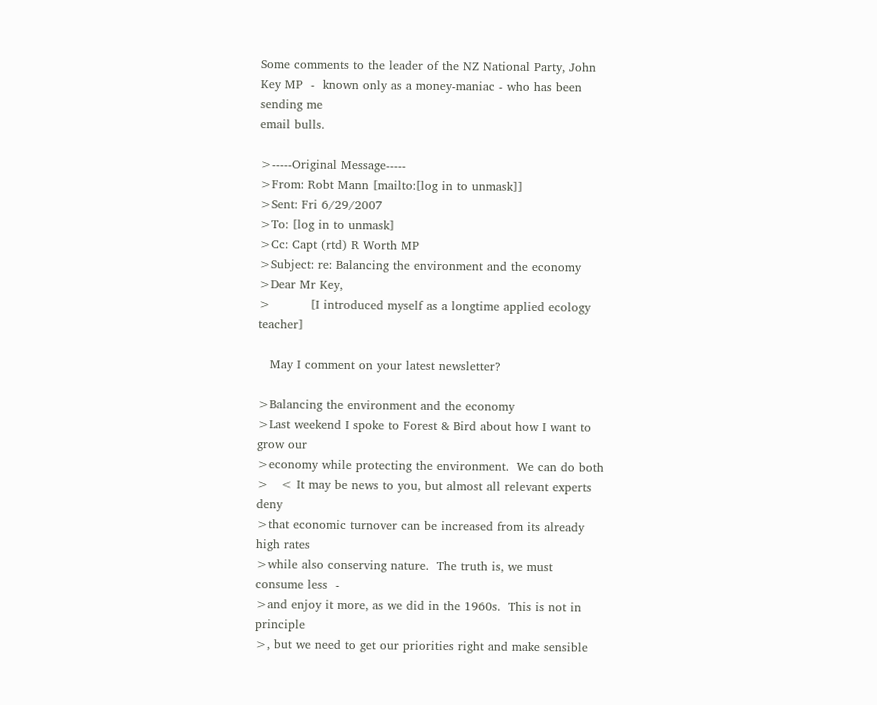Some comments to the leader of the NZ National Party, John
Key MP  -  known only as a money-maniac - who has been sending me
email bulls.

>-----Original Message-----
>From: Robt Mann [mailto:[log in to unmask]]
>Sent: Fri 6/29/2007
>To: [log in to unmask]
>Cc: Capt (rtd) R Worth MP
>Subject: re: Balancing the environment and the economy
>Dear Mr Key,
>          [I introduced myself as a longtime applied ecology teacher]

   May I comment on your latest newsletter?

>Balancing the environment and the economy
>Last weekend I spoke to Forest & Bird about how I want to grow our
>economy while protecting the environment.  We can do both
>   < It may be news to you, but almost all relevant experts deny
>that economic turnover can be increased from its already high rates
>while also conserving nature.  The truth is, we must consume less  -
>and enjoy it more, as we did in the 1960s.  This is not in principle
>, but we need to get our priorities right and make sensible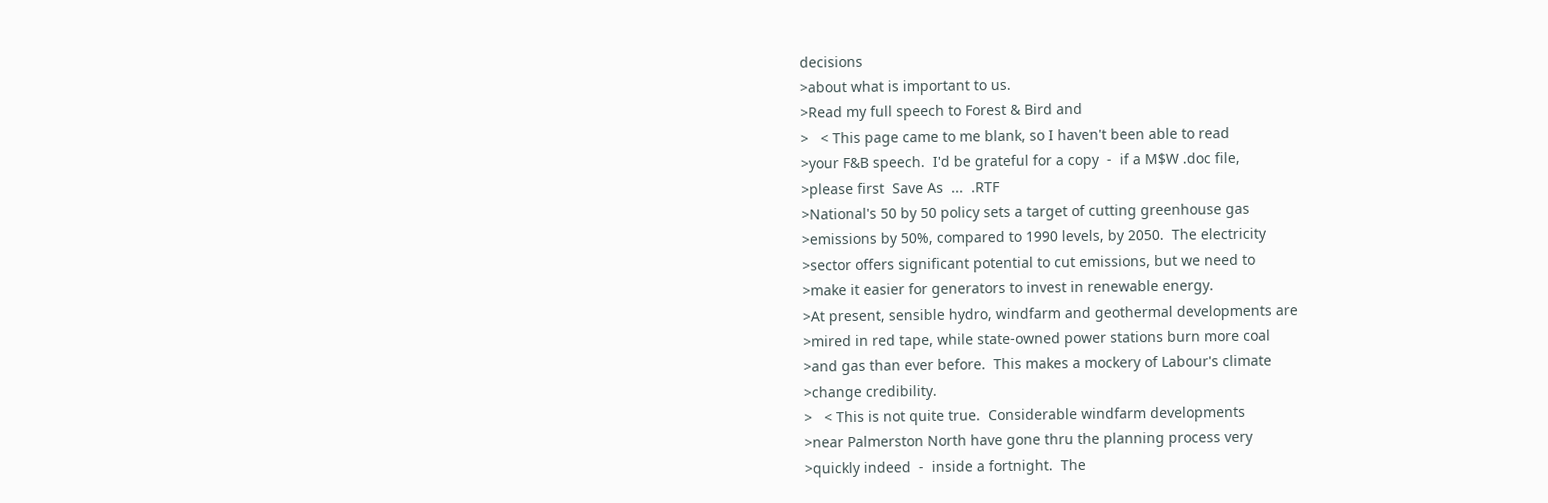decisions
>about what is important to us.
>Read my full speech to Forest & Bird and
>   < This page came to me blank, so I haven't been able to read
>your F&B speech.  I'd be grateful for a copy  -  if a M$W .doc file,
>please first  Save As  ...  .RTF
>National's 50 by 50 policy sets a target of cutting greenhouse gas
>emissions by 50%, compared to 1990 levels, by 2050.  The electricity
>sector offers significant potential to cut emissions, but we need to
>make it easier for generators to invest in renewable energy.
>At present, sensible hydro, windfarm and geothermal developments are
>mired in red tape, while state-owned power stations burn more coal
>and gas than ever before.  This makes a mockery of Labour's climate
>change credibility.
>   < This is not quite true.  Considerable windfarm developments
>near Palmerston North have gone thru the planning process very
>quickly indeed  -  inside a fortnight.  The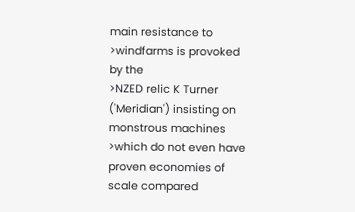main resistance to
>windfarms is provoked by the
>NZED relic K Turner ('Meridian') insisting on monstrous machines
>which do not even have proven economies of scale compared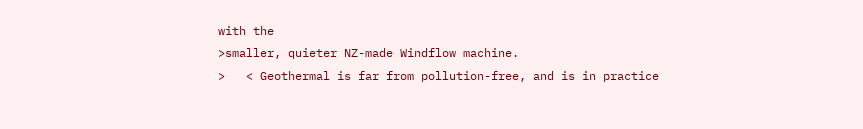with the
>smaller, quieter NZ-made Windflow machine.
>   < Geothermal is far from pollution-free, and is in practice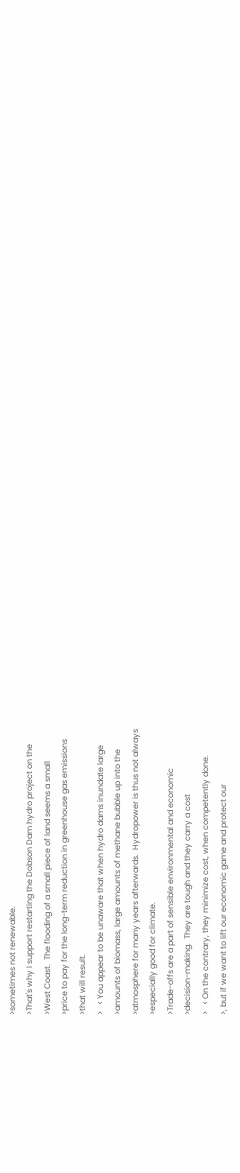>sometimes not renewable.
>That's why I support restarting the Dobson Dam hydro project on the
>West Coast.  The flooding of a small piece of land seems a small
>price to pay for the long-term reduction in greenhouse gas emissions
>that will result.
>   < You appear to be unaware that when hydro dams inundate large
>amounts of biomass, large amounts of methane bubble up into the
>atmosphere for many years afterwards.  Hydropower is thus not always
>especially good for climate.
>Trade-offs are a part of sensible environmental and economic
>decision-making.  They are tough and they carry a cost
>   < On the contrary, they minimize cost, when competently done.
>, but if we want to lift our economic game and protect our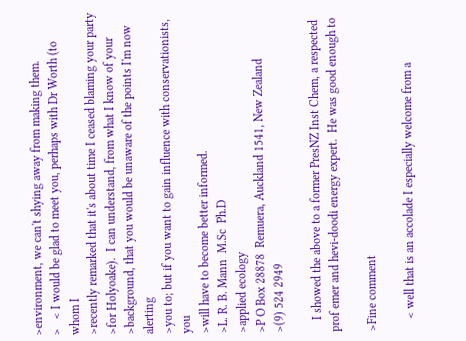>environment, we can't shying away from making them.
>   < I would be glad to meet you, perhaps with Dr Worth (to whom I
>recently remarked that it's about time I ceased blaming your party
>for Holyoake).  I can understand, from what I know of your
>background, that you would be unaware of the points I'm now alerting
>you to; but if you want to gain influence with conservationists, you
>will have to become better informed.
>L. R. B. Mann  M.Sc  Ph.D
>applied ecology
>P O Box 28878  Remuera, Auckland 1541, New Zealand
>(9) 524 2949

    I showed the above to a former PresNZ Inst Chem, a respected
prof emer and hevi-doodi energy expert.  He was good enough to

>Fine comment

    < well that is an accolade I especially welcome from a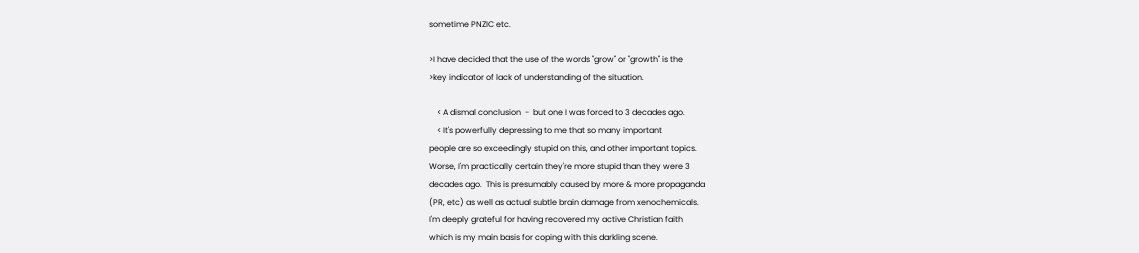sometime PNZIC etc.

>I have decided that the use of the words "grow" or "growth" is the
>key indicator of lack of understanding of the situation.

    < A dismal conclusion  -  but one I was forced to 3 decades ago.
    < It's powerfully depressing to me that so many important
people are so exceedingly stupid on this, and other important topics.
Worse, I'm practically certain they're more stupid than they were 3
decades ago.  This is presumably caused by more & more propaganda
(PR, etc) as well as actual subtle brain damage from xenochemicals.
I'm deeply grateful for having recovered my active Christian faith
which is my main basis for coping with this darkling scene.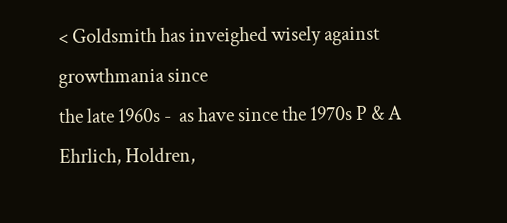< Goldsmith has inveighed wisely against growthmania since
the late 1960s -  as have since the 1970s P & A Ehrlich, Holdren,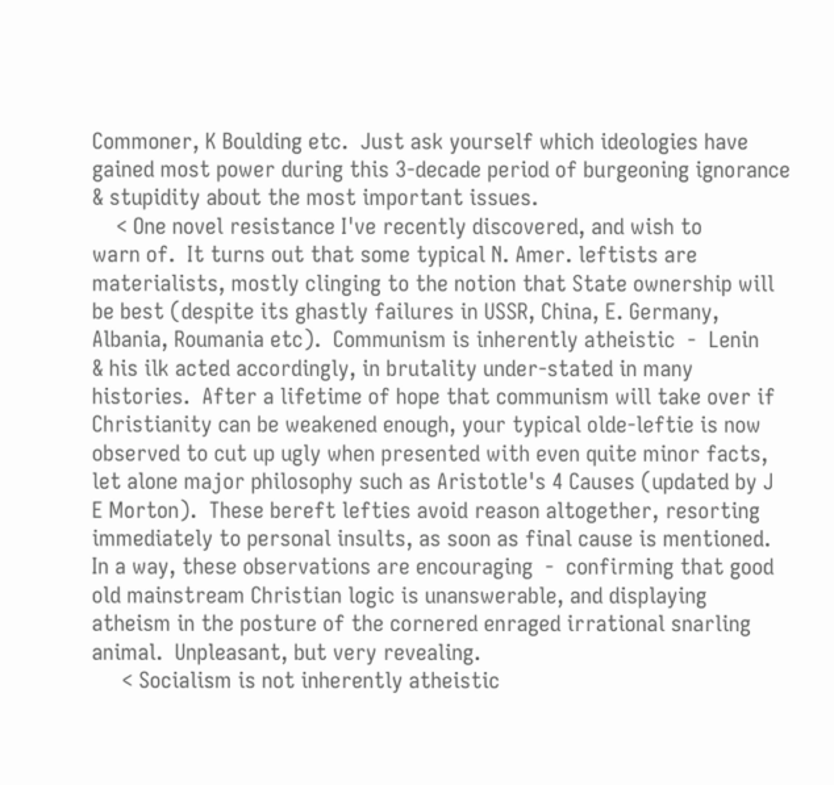Commoner, K Boulding etc.  Just ask yourself which ideologies have
gained most power during this 3-decade period of burgeoning ignorance
& stupidity about the most important issues.
    < One novel resistance I've recently discovered, and wish to
warn of.  It turns out that some typical N. Amer. leftists are
materialists, mostly clinging to the notion that State ownership will
be best (despite its ghastly failures in USSR, China, E. Germany,
Albania, Roumania etc).  Communism is inherently atheistic  -  Lenin
& his ilk acted accordingly, in brutality under-stated in many
histories.  After a lifetime of hope that communism will take over if
Christianity can be weakened enough, your typical olde-leftie is now
observed to cut up ugly when presented with even quite minor facts,
let alone major philosophy such as Aristotle's 4 Causes (updated by J
E Morton).  These bereft lefties avoid reason altogether, resorting
immediately to personal insults, as soon as final cause is mentioned.
In a way, these observations are encouraging  -  confirming that good
old mainstream Christian logic is unanswerable, and displaying
atheism in the posture of the cornered enraged irrational snarling
animal.  Unpleasant, but very revealing.
     < Socialism is not inherently atheistic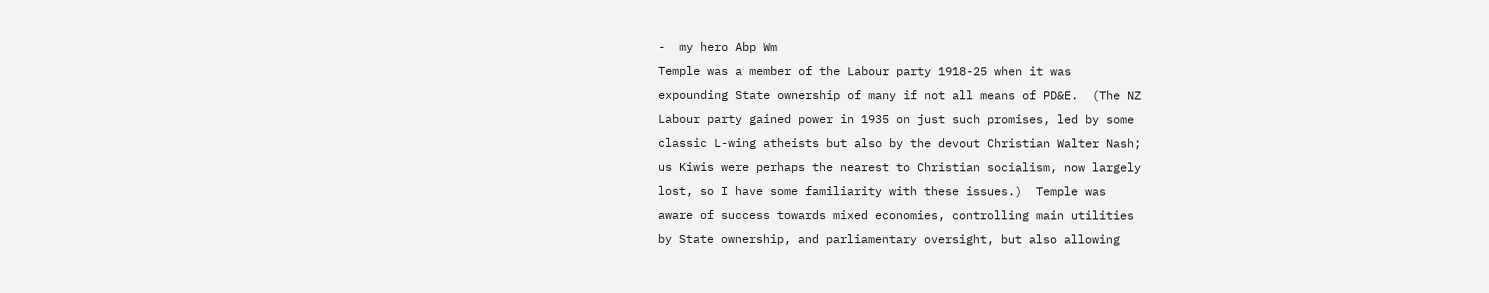-  my hero Abp Wm
Temple was a member of the Labour party 1918-25 when it was
expounding State ownership of many if not all means of PD&E.  (The NZ
Labour party gained power in 1935 on just such promises, led by some
classic L-wing atheists but also by the devout Christian Walter Nash;
us Kiwis were perhaps the nearest to Christian socialism, now largely
lost, so I have some familiarity with these issues.)  Temple was
aware of success towards mixed economies, controlling main utilities
by State ownership, and parliamentary oversight, but also allowing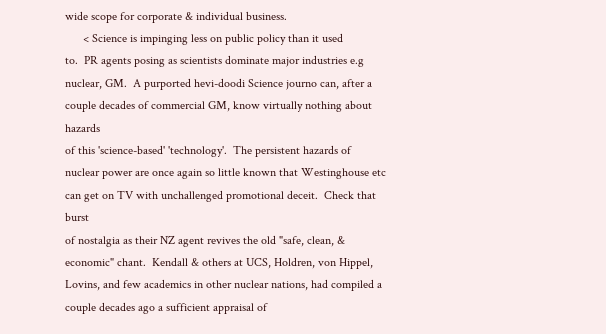wide scope for corporate & individual business.
      < Science is impinging less on public policy than it used
to.  PR agents posing as scientists dominate major industries e.g
nuclear, GM.  A purported hevi-doodi Science journo can, after a
couple decades of commercial GM, know virtually nothing about hazards
of this 'science-based' 'technology'.  The persistent hazards of
nuclear power are once again so little known that Westinghouse etc
can get on TV with unchallenged promotional deceit.  Check that burst
of nostalgia as their NZ agent revives the old "safe, clean, &
economic" chant.  Kendall & others at UCS, Holdren, von Hippel,
Lovins, and few academics in other nuclear nations, had compiled a
couple decades ago a sufficient appraisal of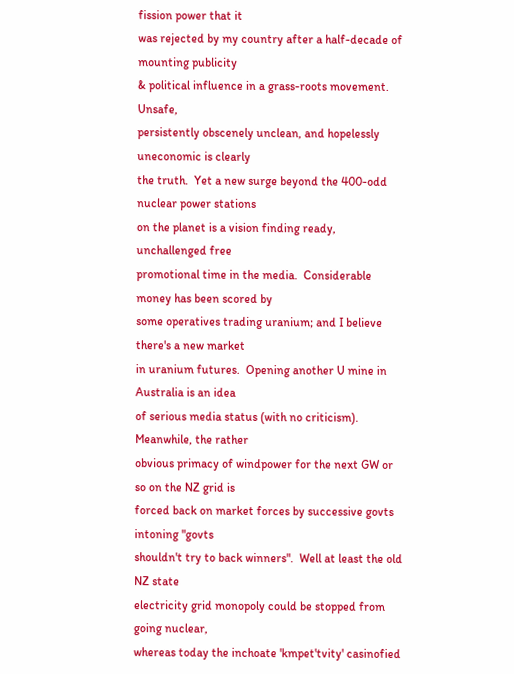fission power that it
was rejected by my country after a half-decade of mounting publicity
& political influence in a grass-roots movement.  Unsafe,
persistently obscenely unclean, and hopelessly uneconomic is clearly
the truth.  Yet a new surge beyond the 400-odd nuclear power stations
on the planet is a vision finding ready, unchallenged free
promotional time in the media.  Considerable money has been scored by
some operatives trading uranium; and I believe there's a new market
in uranium futures.  Opening another U mine in Australia is an idea
of serious media status (with no criticism).  Meanwhile, the rather
obvious primacy of windpower for the next GW or so on the NZ grid is
forced back on market forces by successive govts intoning "govts
shouldn't try to back winners".  Well at least the old NZ state
electricity grid monopoly could be stopped from going nuclear,
whereas today the inchoate 'kmpet'tvity' casinofied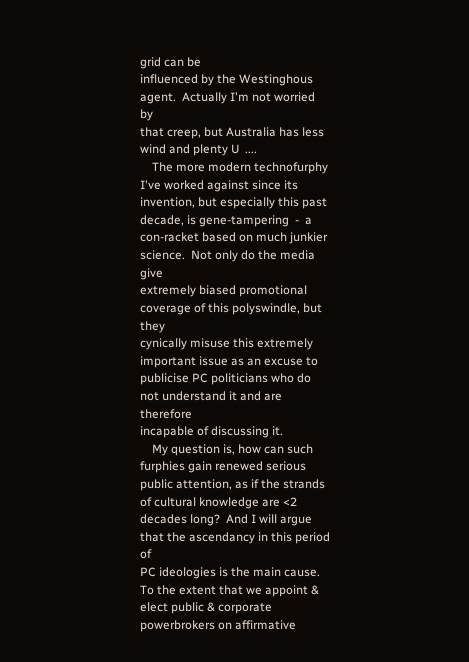grid can be
influenced by the Westinghous agent.  Actually I'm not worried by
that creep, but Australia has less wind and plenty U  ....
    The more modern technofurphy I've worked against since its
invention, but especially this past decade, is gene-tampering  -  a
con-racket based on much junkier science.  Not only do the media give
extremely biased promotional coverage of this polyswindle, but they
cynically misuse this extremely important issue as an excuse to
publicise PC politicians who do not understand it and are therefore
incapable of discussing it.
    My question is, how can such furphies gain renewed serious
public attention, as if the strands of cultural knowledge are <2
decades long?  And I will argue that the ascendancy in this period of
PC ideologies is the main cause.  To the extent that we appoint &
elect public & corporate powerbrokers on affirmative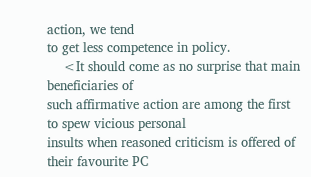action, we tend
to get less competence in policy.
    <It should come as no surprise that main beneficiaries of
such affirmative action are among the first to spew vicious personal
insults when reasoned criticism is offered of their favourite PC